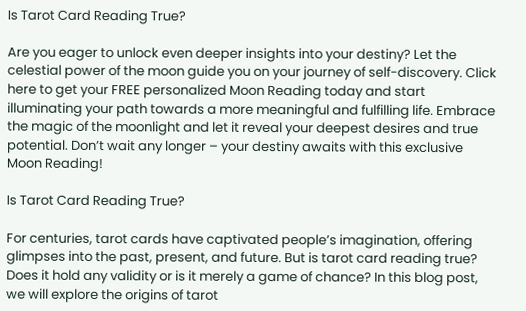Is Tarot Card Reading True?

Are you eager to unlock even deeper insights into your destiny? Let the celestial power of the moon guide you on your journey of self-discovery. Click here to get your FREE personalized Moon Reading today and start illuminating your path towards a more meaningful and fulfilling life. Embrace the magic of the moonlight and let it reveal your deepest desires and true potential. Don’t wait any longer – your destiny awaits with this exclusive Moon Reading!

Is Tarot Card Reading True?

For centuries, tarot cards have captivated people’s imagination, offering glimpses into the past, present, and future. But is tarot card reading true? Does it hold any validity or is it merely a game of chance? In this blog post, we will explore the origins of tarot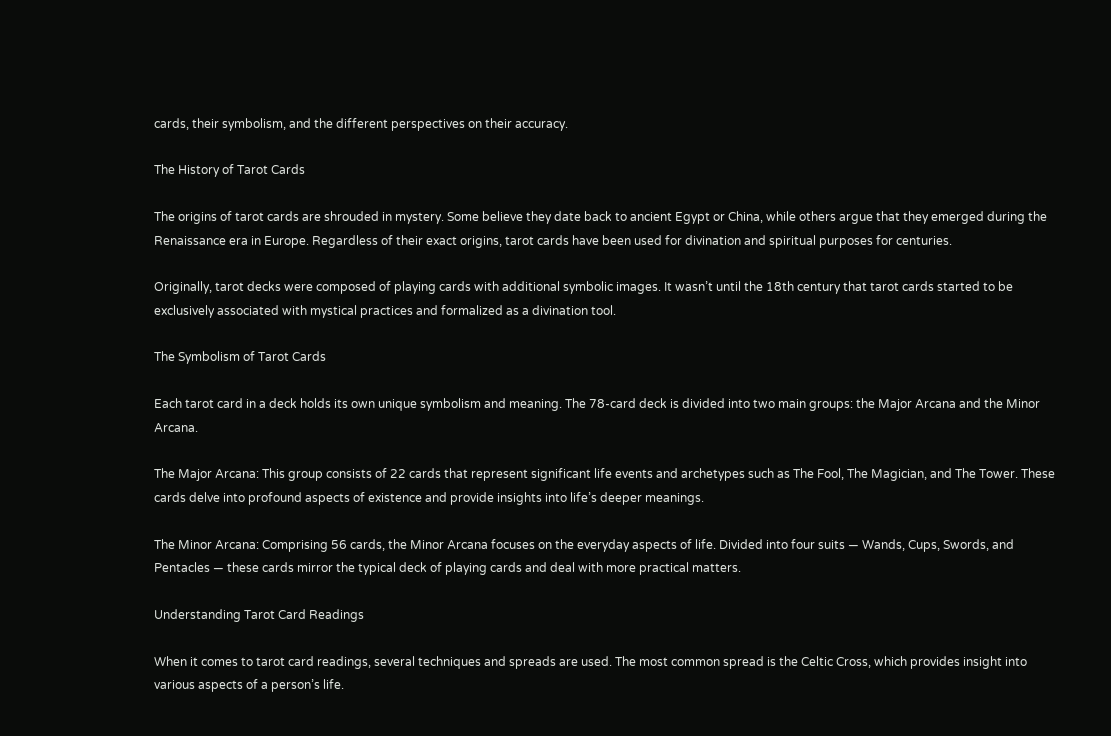cards, their symbolism, and the different perspectives on their accuracy.

The History of Tarot Cards

The origins of tarot cards are shrouded in mystery. Some believe they date back to ancient Egypt or China, while others argue that they emerged during the Renaissance era in Europe. Regardless of their exact origins, tarot cards have been used for divination and spiritual purposes for centuries.

Originally, tarot decks were composed of playing cards with additional symbolic images. It wasn’t until the 18th century that tarot cards started to be exclusively associated with mystical practices and formalized as a divination tool.

The Symbolism of Tarot Cards

Each tarot card in a deck holds its own unique symbolism and meaning. The 78-card deck is divided into two main groups: the Major Arcana and the Minor Arcana.

The Major Arcana: This group consists of 22 cards that represent significant life events and archetypes such as The Fool, The Magician, and The Tower. These cards delve into profound aspects of existence and provide insights into life’s deeper meanings.

The Minor Arcana: Comprising 56 cards, the Minor Arcana focuses on the everyday aspects of life. Divided into four suits — Wands, Cups, Swords, and Pentacles — these cards mirror the typical deck of playing cards and deal with more practical matters.

Understanding Tarot Card Readings

When it comes to tarot card readings, several techniques and spreads are used. The most common spread is the Celtic Cross, which provides insight into various aspects of a person’s life.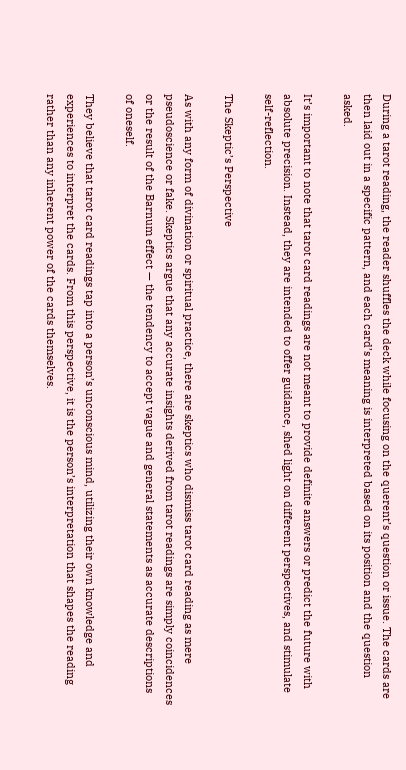During a tarot reading, the reader shuffles the deck while focusing on the querent’s question or issue. The cards are then laid out in a specific pattern, and each card’s meaning is interpreted based on its position and the question asked.

It’s important to note that tarot card readings are not meant to provide definite answers or predict the future with absolute precision. Instead, they are intended to offer guidance, shed light on different perspectives, and stimulate self-reflection.

The Skeptic’s Perspective

As with any form of divination or spiritual practice, there are skeptics who dismiss tarot card reading as mere pseudoscience or fake. Skeptics argue that any accurate insights derived from tarot readings are simply coincidences or the result of the Barnum effect — the tendency to accept vague and general statements as accurate descriptions of oneself.

They believe that tarot card readings tap into a person’s unconscious mind, utilizing their own knowledge and experiences to interpret the cards. From this perspective, it is the person’s interpretation that shapes the reading rather than any inherent power of the cards themselves.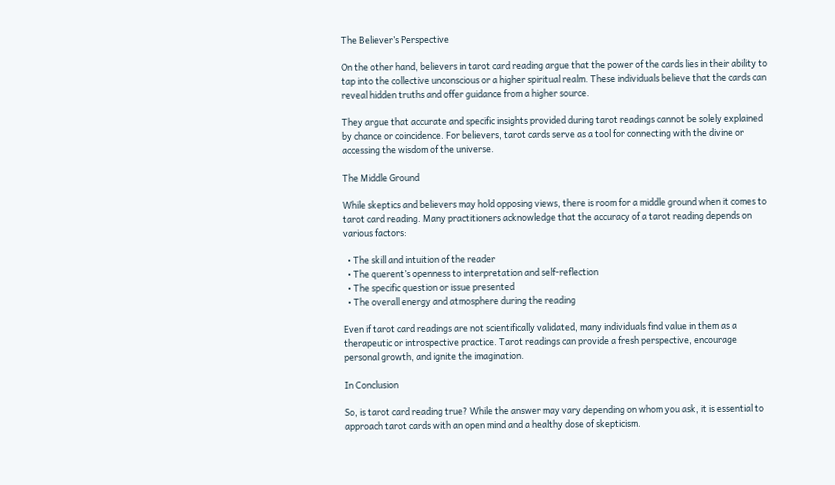The Believer’s Perspective

On the other hand, believers in tarot card reading argue that the power of the cards lies in their ability to tap into the collective unconscious or a higher spiritual realm. These individuals believe that the cards can reveal hidden truths and offer guidance from a higher source.

They argue that accurate and specific insights provided during tarot readings cannot be solely explained by chance or coincidence. For believers, tarot cards serve as a tool for connecting with the divine or accessing the wisdom of the universe.

The Middle Ground

While skeptics and believers may hold opposing views, there is room for a middle ground when it comes to tarot card reading. Many practitioners acknowledge that the accuracy of a tarot reading depends on various factors:

  • The skill and intuition of the reader
  • The querent’s openness to interpretation and self-reflection
  • The specific question or issue presented
  • The overall energy and atmosphere during the reading

Even if tarot card readings are not scientifically validated, many individuals find value in them as a therapeutic or introspective practice. Tarot readings can provide a fresh perspective, encourage personal growth, and ignite the imagination.

In Conclusion

So, is tarot card reading true? While the answer may vary depending on whom you ask, it is essential to approach tarot cards with an open mind and a healthy dose of skepticism.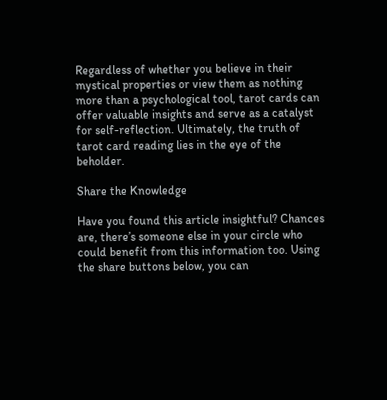Regardless of whether you believe in their mystical properties or view them as nothing more than a psychological tool, tarot cards can offer valuable insights and serve as a catalyst for self-reflection. Ultimately, the truth of tarot card reading lies in the eye of the beholder.

Share the Knowledge

Have you found this article insightful? Chances are, there’s someone else in your circle who could benefit from this information too. Using the share buttons below, you can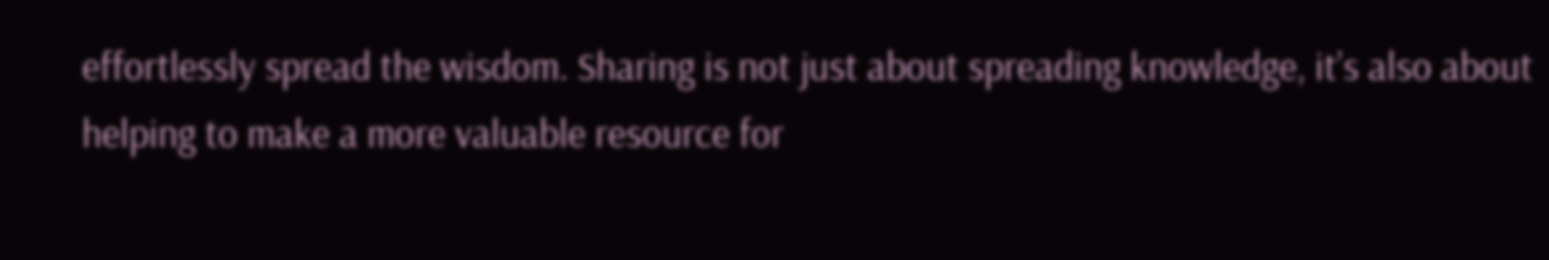effortlessly spread the wisdom. Sharing is not just about spreading knowledge, it’s also about helping to make a more valuable resource for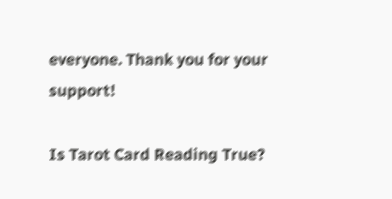everyone. Thank you for your support!

Is Tarot Card Reading True?